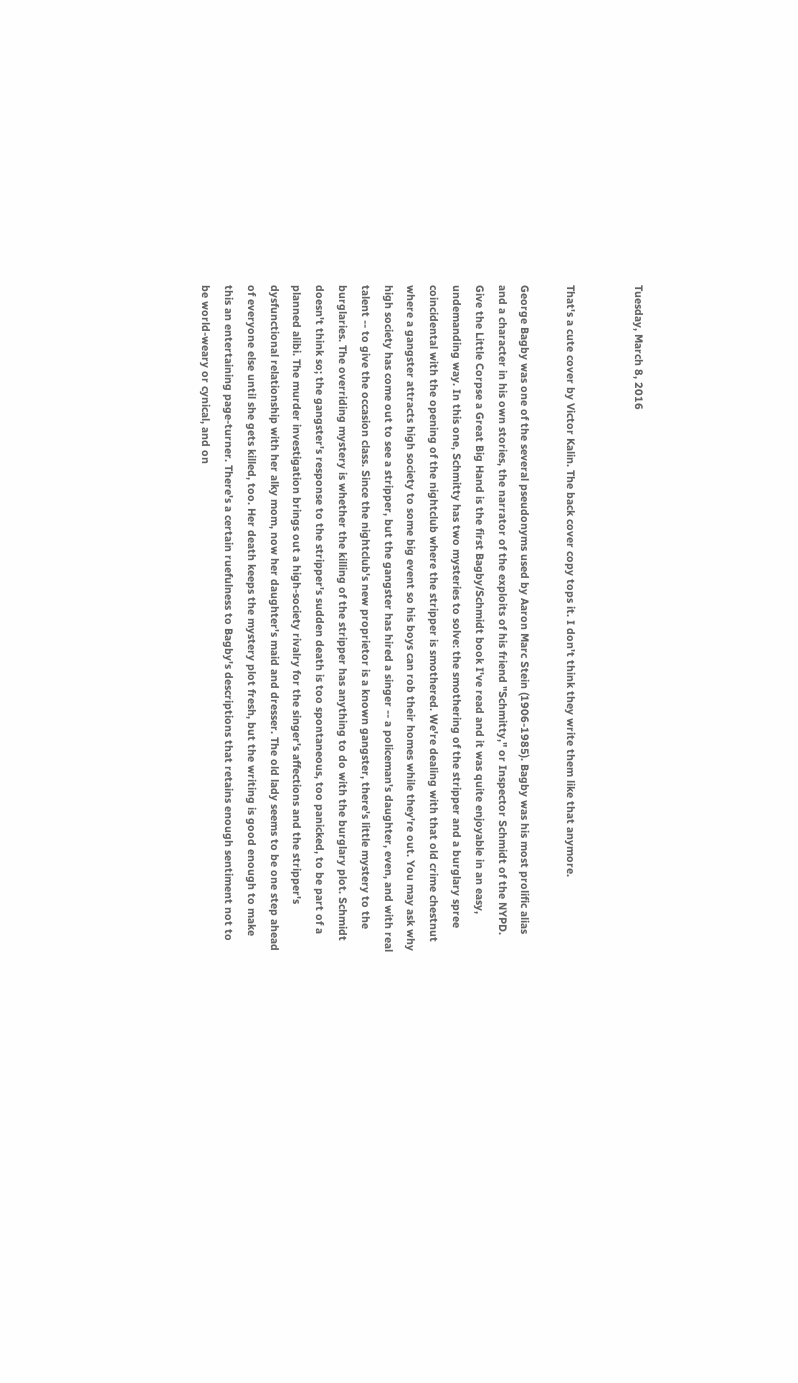Tuesday, March 8, 2016


That's a cute cover by Victor Kalin. The back cover copy tops it. I don't think they write them like that anymore.

George Bagby was one of the several pseudonyms used by Aaron Marc Stein (1906-1985). Bagby was his most prolific alias and a character in his own stories, the narrator of the exploits of his friend "Schmitty," or Inspector Schmidt of the NYPD. Give the Little Corpse a Great Big Hand is the first Bagby/Schmidt book I've read and it was quite enjoyable in an easy, undemanding way. In this one, Schmitty has two mysteries to solve: the smothering of the stripper and a burglary spree coincidental with the opening of the nightclub where the stripper is smothered. We're dealing with that old crime chestnut where a gangster attracts high society to some big event so his boys can rob their homes while they're out. You may ask why high society has come out to see a stripper, but the gangster has hired a singer -- a policeman's daughter, even, and with real talent -- to give the occasion class. Since the nightclub's new proprietor is a known gangster, there's little mystery to the burglaries. The overriding mystery is whether the killing of the stripper has anything to do with the burglary plot. Schmidt doesn't think so; the gangster's response to the stripper's sudden death is too spontaneous, too panicked, to be part of a planned alibi. The murder investigation brings out a high-society rivalry for the singer's affections and the stripper's dysfunctional relationship with her alky mom, now her daughter's maid and dresser. The old lady seems to be one step ahead of everyone else until she gets killed, too. Her death keeps the mystery plot fresh, but the writing is good enough to make this an entertaining page-turner. There's a certain ruefulness to Bagby's descriptions that retains enough sentiment not to be world-weary or cynical, and on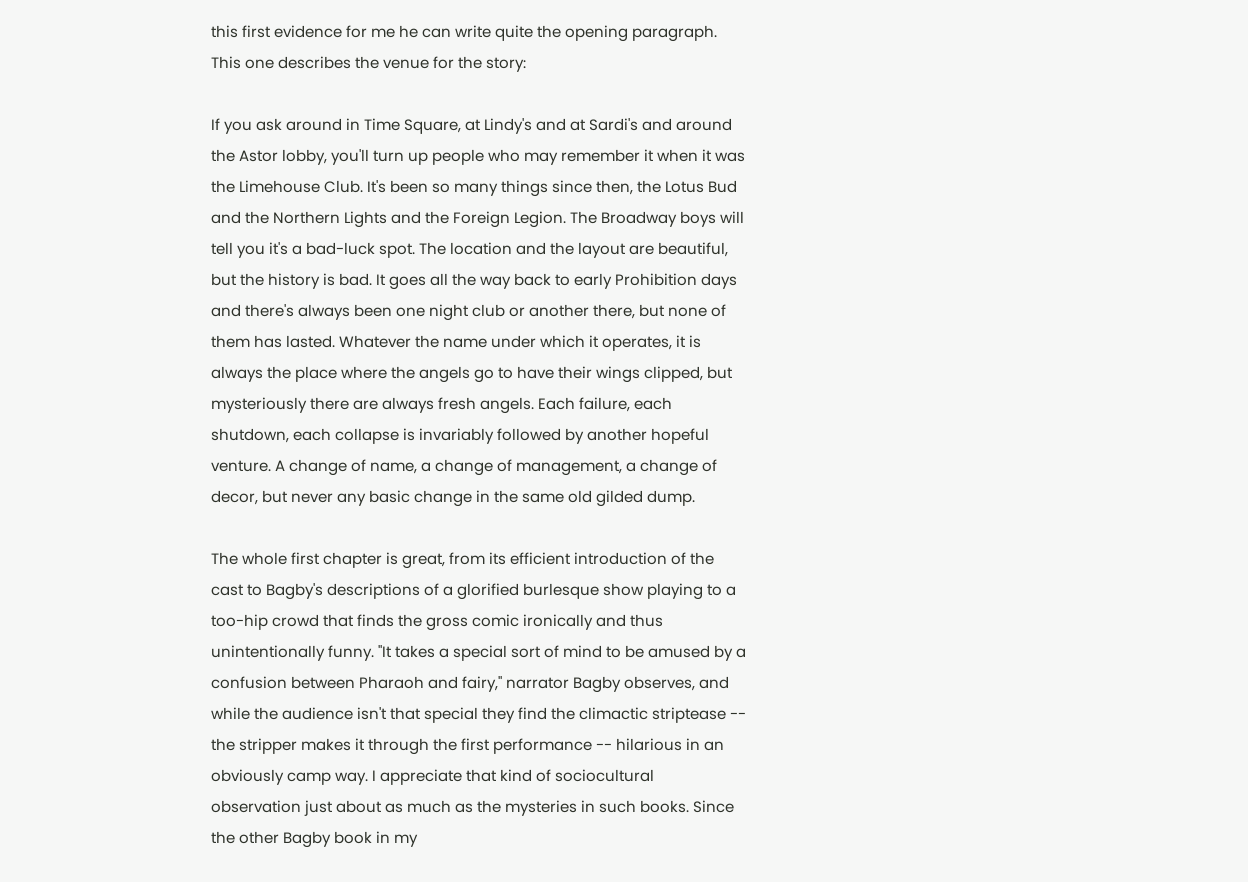this first evidence for me he can write quite the opening paragraph. This one describes the venue for the story:

If you ask around in Time Square, at Lindy's and at Sardi's and around the Astor lobby, you'll turn up people who may remember it when it was the Limehouse Club. It's been so many things since then, the Lotus Bud and the Northern Lights and the Foreign Legion. The Broadway boys will tell you it's a bad-luck spot. The location and the layout are beautiful, but the history is bad. It goes all the way back to early Prohibition days and there's always been one night club or another there, but none of them has lasted. Whatever the name under which it operates, it is always the place where the angels go to have their wings clipped, but mysteriously there are always fresh angels. Each failure, each shutdown, each collapse is invariably followed by another hopeful venture. A change of name, a change of management, a change of decor, but never any basic change in the same old gilded dump.

The whole first chapter is great, from its efficient introduction of the cast to Bagby's descriptions of a glorified burlesque show playing to a too-hip crowd that finds the gross comic ironically and thus unintentionally funny. "It takes a special sort of mind to be amused by a confusion between Pharaoh and fairy," narrator Bagby observes, and while the audience isn't that special they find the climactic striptease -- the stripper makes it through the first performance -- hilarious in an obviously camp way. I appreciate that kind of sociocultural observation just about as much as the mysteries in such books. Since the other Bagby book in my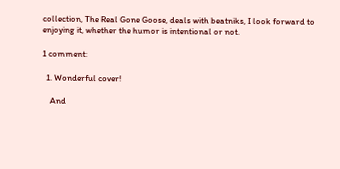collection, The Real Gone Goose, deals with beatniks, I look forward to enjoying it, whether the humor is intentional or not.

1 comment:

  1. Wonderful cover!

    And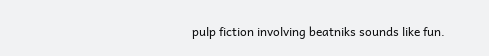pulp fiction involving beatniks sounds like fun.